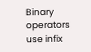Binary operators use infix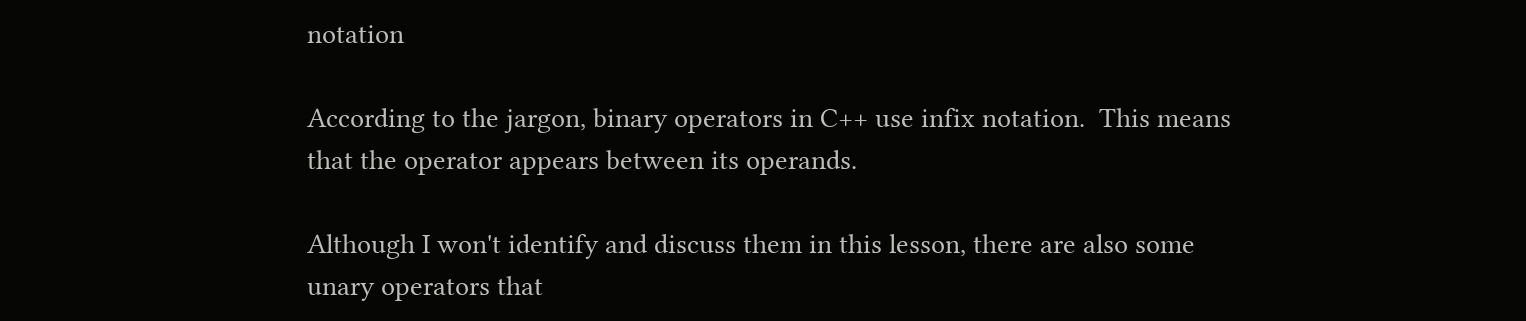notation

According to the jargon, binary operators in C++ use infix notation.  This means that the operator appears between its operands.

Although I won't identify and discuss them in this lesson, there are also some unary operators that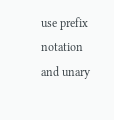use prefix notation and unary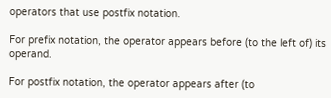operators that use postfix notation.

For prefix notation, the operator appears before (to the left of) its operand.

For postfix notation, the operator appears after (to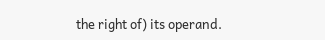the right of) its operand.